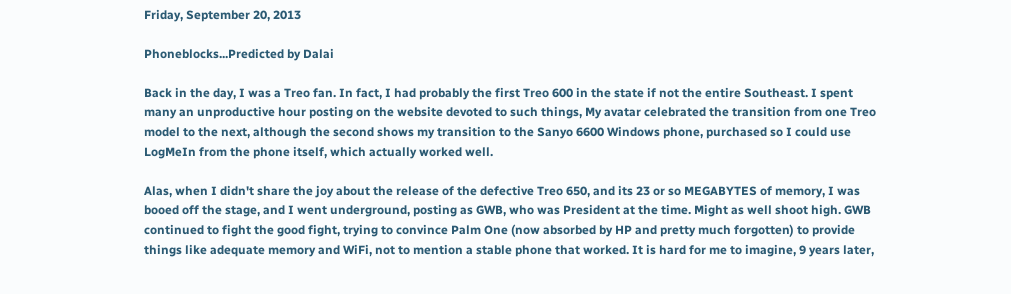Friday, September 20, 2013

Phoneblocks...Predicted by Dalai

Back in the day, I was a Treo fan. In fact, I had probably the first Treo 600 in the state if not the entire Southeast. I spent many an unproductive hour posting on the website devoted to such things, My avatar celebrated the transition from one Treo model to the next, although the second shows my transition to the Sanyo 6600 Windows phone, purchased so I could use LogMeIn from the phone itself, which actually worked well.

Alas, when I didn't share the joy about the release of the defective Treo 650, and its 23 or so MEGABYTES of memory, I was booed off the stage, and I went underground, posting as GWB, who was President at the time. Might as well shoot high. GWB continued to fight the good fight, trying to convince Palm One (now absorbed by HP and pretty much forgotten) to provide things like adequate memory and WiFi, not to mention a stable phone that worked. It is hard for me to imagine, 9 years later,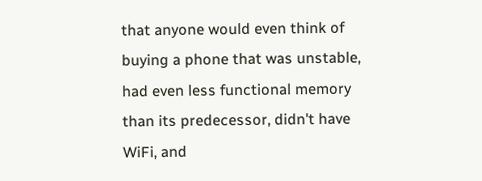that anyone would even think of buying a phone that was unstable, had even less functional memory than its predecessor, didn't have WiFi, and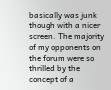basically was junk though with a nicer screen. The majority of my opponents on the forum were so thrilled by the concept of a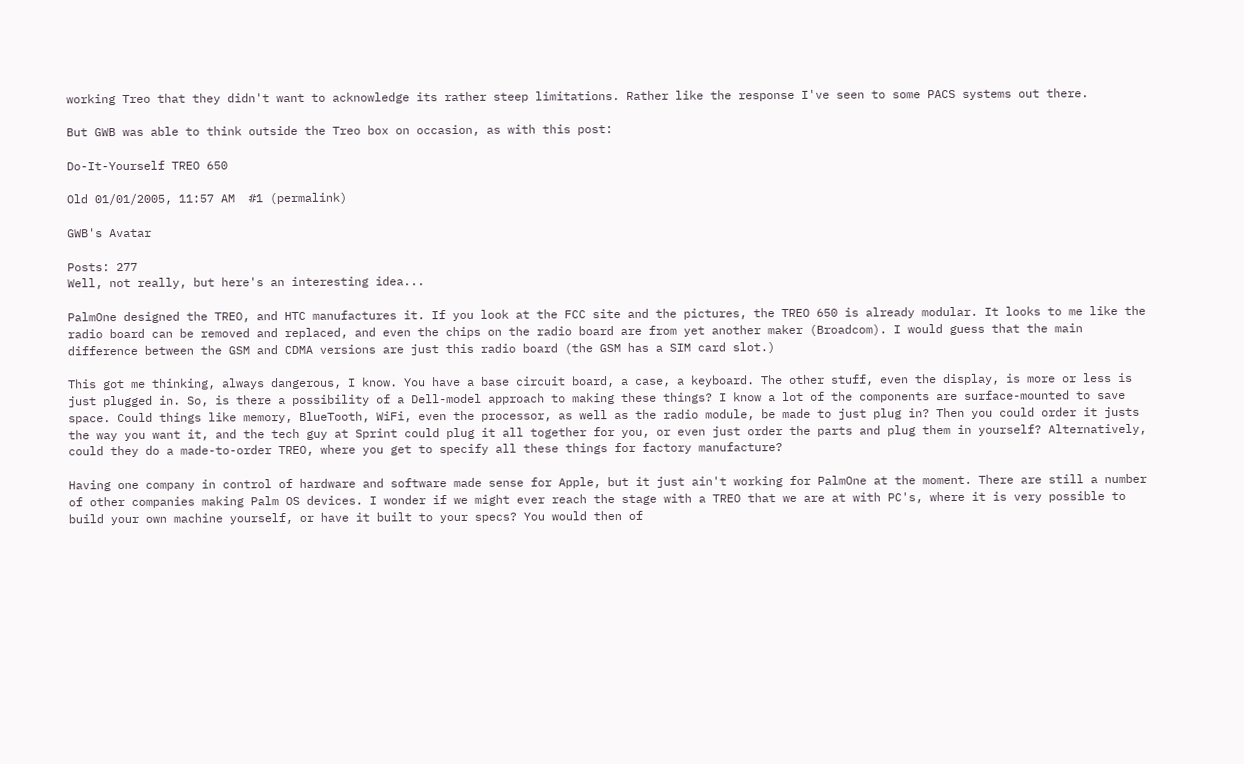working Treo that they didn't want to acknowledge its rather steep limitations. Rather like the response I've seen to some PACS systems out there.

But GWB was able to think outside the Treo box on occasion, as with this post:

Do-It-Yourself TREO 650

Old 01/01/2005, 11:57 AM  #1 (permalink)

GWB's Avatar

Posts: 277
Well, not really, but here's an interesting idea...

PalmOne designed the TREO, and HTC manufactures it. If you look at the FCC site and the pictures, the TREO 650 is already modular. It looks to me like the radio board can be removed and replaced, and even the chips on the radio board are from yet another maker (Broadcom). I would guess that the main difference between the GSM and CDMA versions are just this radio board (the GSM has a SIM card slot.)

This got me thinking, always dangerous, I know. You have a base circuit board, a case, a keyboard. The other stuff, even the display, is more or less is just plugged in. So, is there a possibility of a Dell-model approach to making these things? I know a lot of the components are surface-mounted to save space. Could things like memory, BlueTooth, WiFi, even the processor, as well as the radio module, be made to just plug in? Then you could order it justs the way you want it, and the tech guy at Sprint could plug it all together for you, or even just order the parts and plug them in yourself? Alternatively, could they do a made-to-order TREO, where you get to specify all these things for factory manufacture?

Having one company in control of hardware and software made sense for Apple, but it just ain't working for PalmOne at the moment. There are still a number of other companies making Palm OS devices. I wonder if we might ever reach the stage with a TREO that we are at with PC's, where it is very possible to build your own machine yourself, or have it built to your specs? You would then of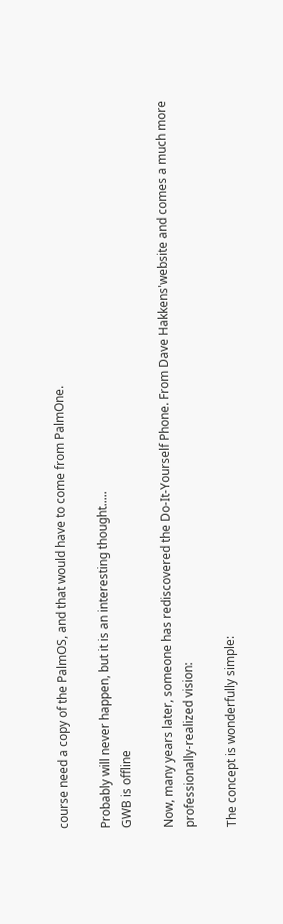course need a copy of the PalmOS, and that would have to come from PalmOne.

Probably will never happen, but it is an interesting thought.....
GWB is offline

Now, many years later, someone has rediscovered the Do-It-Yourself Phone. From Dave Hakkens'website and comes a much more professionally-realized vision:

The concept is wonderfully simple: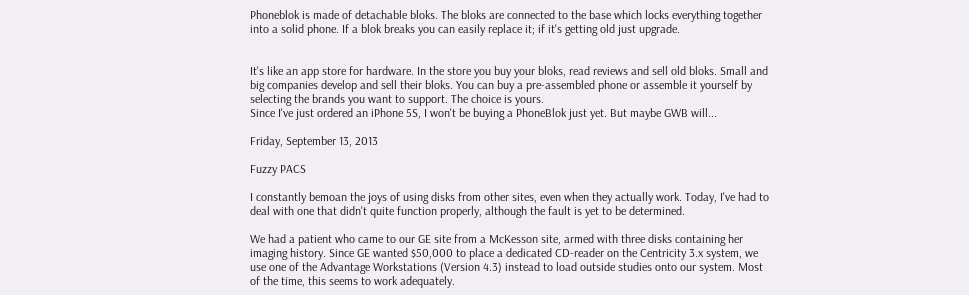Phoneblok is made of detachable bloks. The bloks are connected to the base which locks everything together into a solid phone. If a blok breaks you can easily replace it; if it's getting old just upgrade.


It's like an app store for hardware. In the store you buy your bloks, read reviews and sell old bloks. Small and big companies develop and sell their bloks. You can buy a pre-assembled phone or assemble it yourself by selecting the brands you want to support. The choice is yours.
Since I've just ordered an iPhone 5S, I won't be buying a PhoneBlok just yet. But maybe GWB will...

Friday, September 13, 2013

Fuzzy PACS

I constantly bemoan the joys of using disks from other sites, even when they actually work. Today, I've had to deal with one that didn't quite function properly, although the fault is yet to be determined.

We had a patient who came to our GE site from a McKesson site, armed with three disks containing her imaging history. Since GE wanted $50,000 to place a dedicated CD-reader on the Centricity 3.x system, we use one of the Advantage Workstations (Version 4.3) instead to load outside studies onto our system. Most of the time, this seems to work adequately.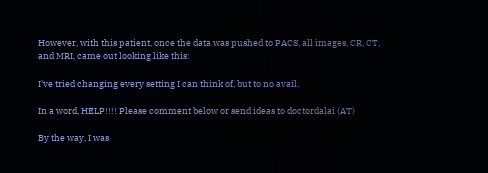However, with this patient, once the data was pushed to PACS, all images, CR, CT, and MRI, came out looking like this:

I've tried changing every setting I can think of, but to no avail.

In a word, HELP!!!! Please comment below or send ideas to doctordalai (AT)

By the way, I was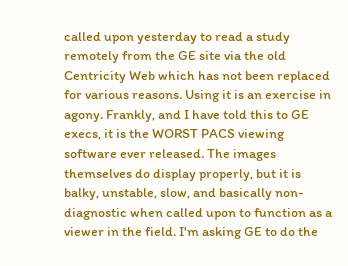called upon yesterday to read a study remotely from the GE site via the old Centricity Web which has not been replaced for various reasons. Using it is an exercise in agony. Frankly, and I have told this to GE execs, it is the WORST PACS viewing software ever released. The images themselves do display properly, but it is balky, unstable, slow, and basically non-diagnostic when called upon to function as a viewer in the field. I'm asking GE to do the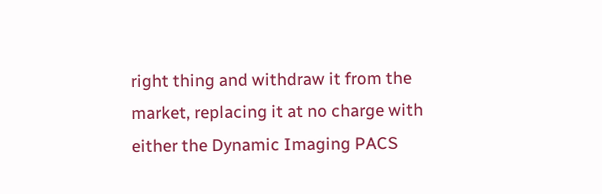right thing and withdraw it from the market, replacing it at no charge with either the Dynamic Imaging PACS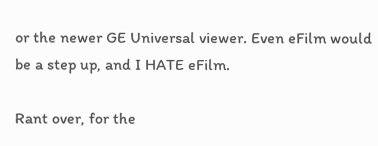or the newer GE Universal viewer. Even eFilm would be a step up, and I HATE eFilm.

Rant over, for the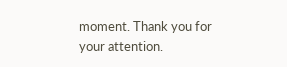moment. Thank you for your attention.